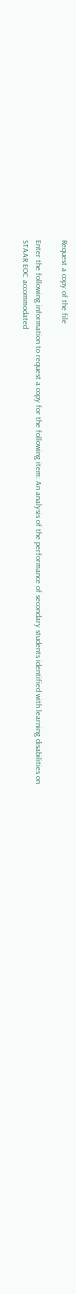Request a copy of the file

Enter the following information to request a copy for the following item: An analysis of the performance of secondary students identified with learning disabilities on STAAR EOC accommodated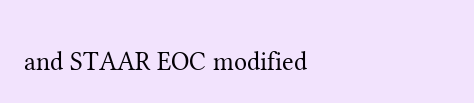and STAAR EOC modified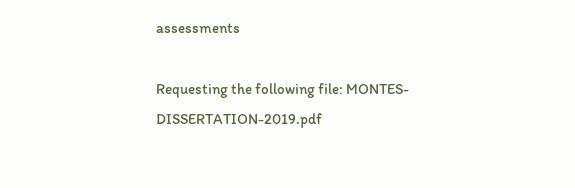assessments

Requesting the following file: MONTES-DISSERTATION-2019.pdf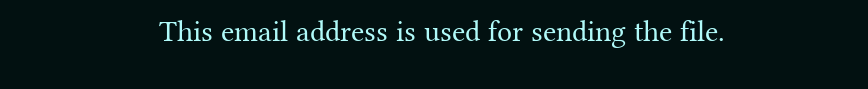This email address is used for sending the file.